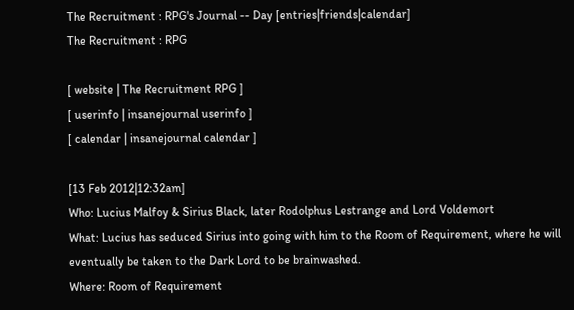The Recruitment : RPG's Journal -- Day [entries|friends|calendar]
The Recruitment : RPG

[ website | The Recruitment RPG ]
[ userinfo | insanejournal userinfo ]
[ calendar | insanejournal calendar ]

[13 Feb 2012|12:32am]
Who: Lucius Malfoy & Sirius Black, later Rodolphus Lestrange and Lord Voldemort
What: Lucius has seduced Sirius into going with him to the Room of Requirement, where he will eventually be taken to the Dark Lord to be brainwashed.
Where: Room of Requirement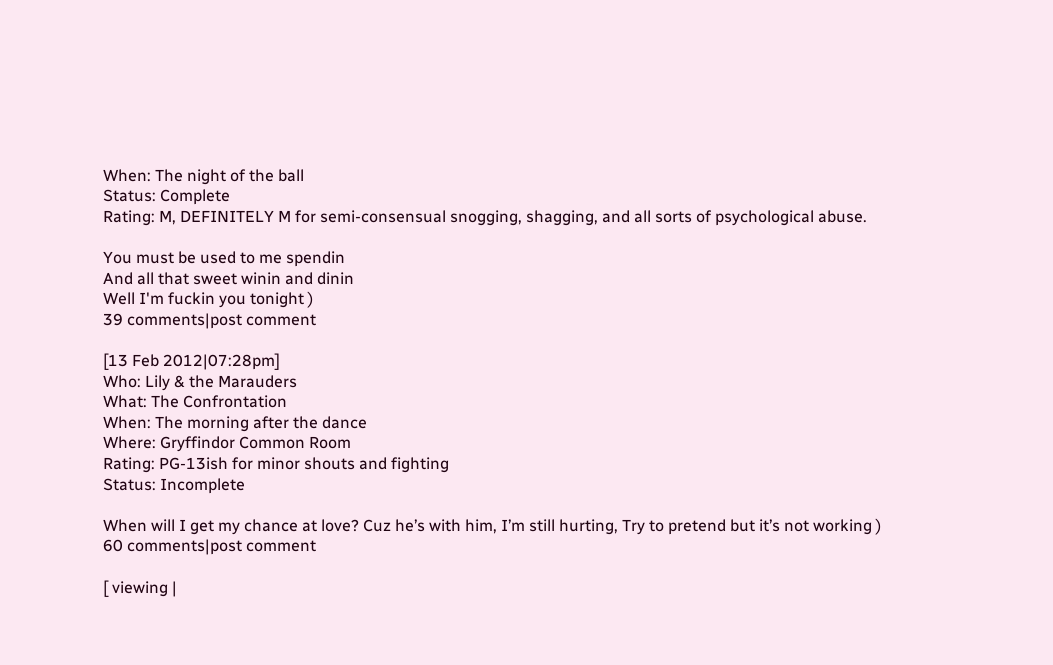When: The night of the ball
Status: Complete
Rating: M, DEFINITELY M for semi-consensual snogging, shagging, and all sorts of psychological abuse.

You must be used to me spendin
And all that sweet winin and dinin
Well I'm fuckin you tonight )
39 comments|post comment

[13 Feb 2012|07:28pm]
Who: Lily & the Marauders
What: The Confrontation
When: The morning after the dance
Where: Gryffindor Common Room
Rating: PG-13ish for minor shouts and fighting
Status: Incomplete

When will I get my chance at love? Cuz he’s with him, I’m still hurting, Try to pretend but it’s not working )
60 comments|post comment

[ viewing |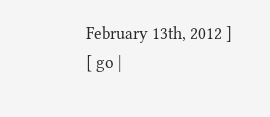February 13th, 2012 ]
[ go |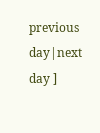previous day|next day ]